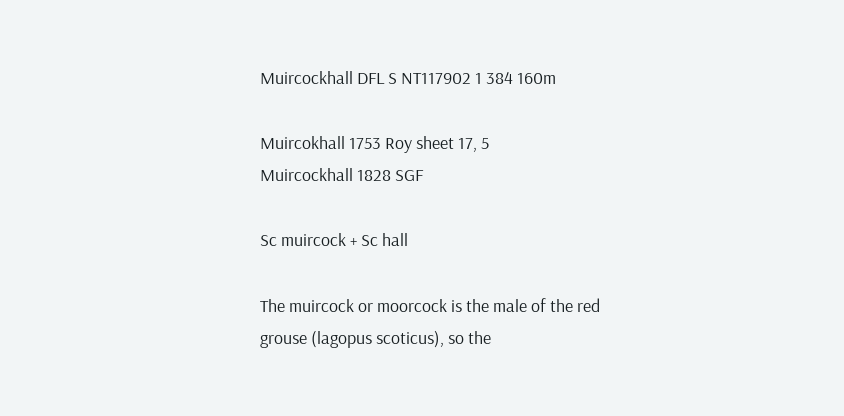Muircockhall DFL S NT117902 1 384 160m

Muircokhall 1753 Roy sheet 17, 5
Muircockhall 1828 SGF

Sc muircock + Sc hall

The muircock or moorcock is the male of the red grouse (lagopus scoticus), so the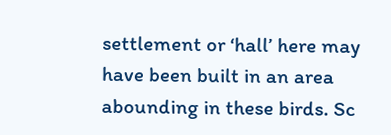settlement or ‘hall’ here may have been built in an area abounding in these birds. Sc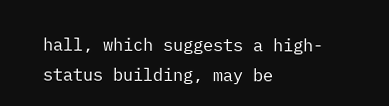hall, which suggests a high-status building, may be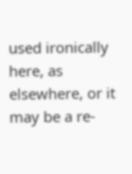used ironically here, as elsewhere, or it may be a re-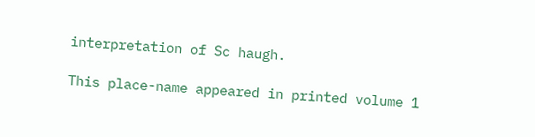interpretation of Sc haugh.

This place-name appeared in printed volume 1